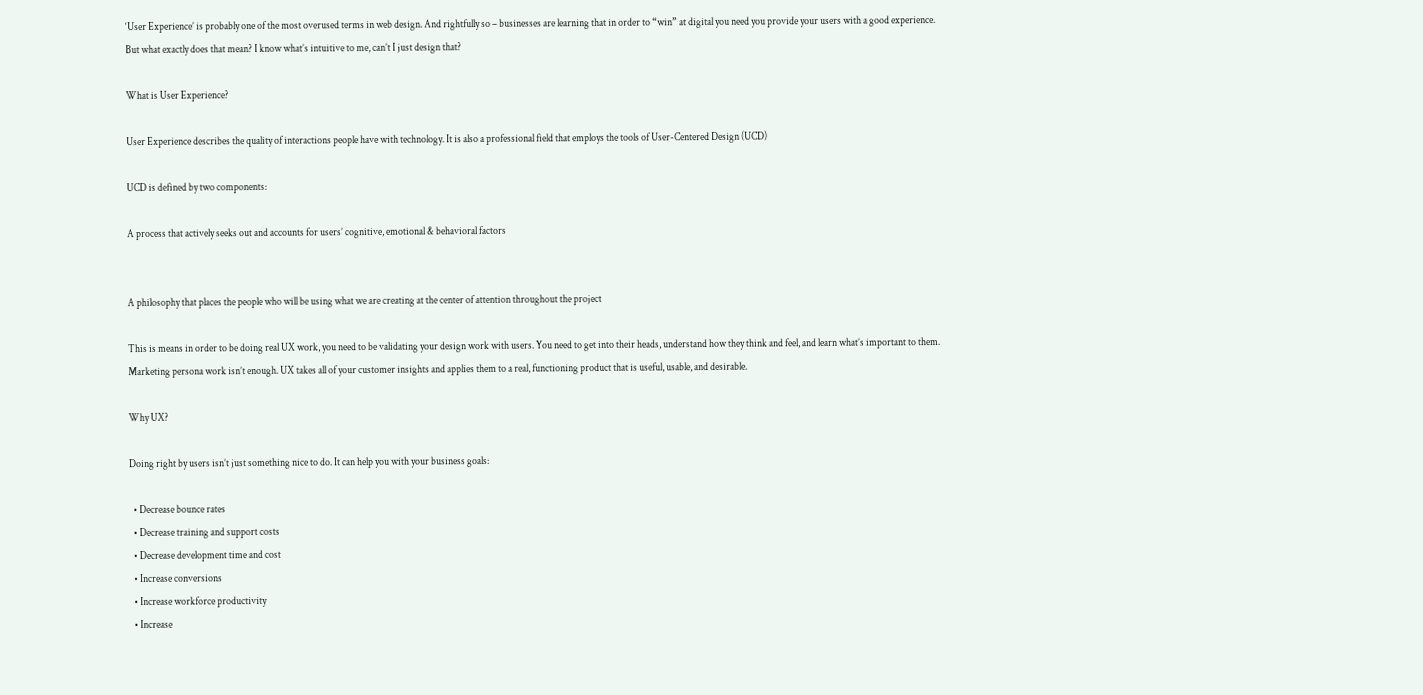‘User Experience’ is probably one of the most overused terms in web design. And rightfully so – businesses are learning that in order to “win” at digital you need you provide your users with a good experience.  But what exactly does that mean? I know what’s intuitive to me, can’t I just design that?

What is User Experience?

User Experience describes the quality of interactions people have with technology. It is also a professional field that employs the tools of User-Centered Design (UCD)

UCD is defined by two components:

A process that actively seeks out and accounts for users’ cognitive, emotional & behavioral factors


A philosophy that places the people who will be using what we are creating at the center of attention throughout the project

This is means in order to be doing real UX work, you need to be validating your design work with users. You need to get into their heads, understand how they think and feel, and learn what’s important to them.  Marketing persona work isn’t enough. UX takes all of your customer insights and applies them to a real, functioning product that is useful, usable, and desirable.

Why UX?

Doing right by users isn’t just something nice to do. It can help you with your business goals:

  • Decrease bounce rates
  • Decrease training and support costs
  • Decrease development time and cost
  • Increase conversions
  • Increase workforce productivity
  • Increase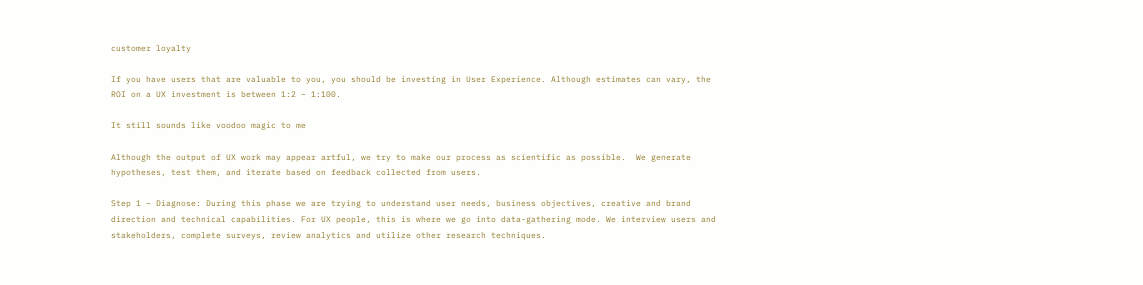customer loyalty

If you have users that are valuable to you, you should be investing in User Experience. Although estimates can vary, the ROI on a UX investment is between 1:2 – 1:100.

It still sounds like voodoo magic to me

Although the output of UX work may appear artful, we try to make our process as scientific as possible.  We generate hypotheses, test them, and iterate based on feedback collected from users.

Step 1 – Diagnose: During this phase we are trying to understand user needs, business objectives, creative and brand direction and technical capabilities. For UX people, this is where we go into data-gathering mode. We interview users and stakeholders, complete surveys, review analytics and utilize other research techniques.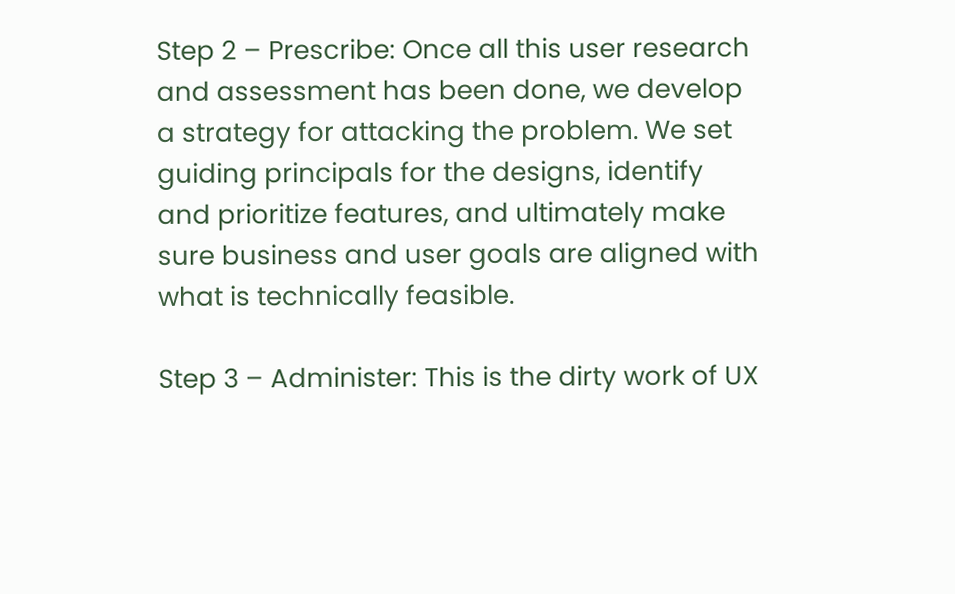Step 2 – Prescribe: Once all this user research and assessment has been done, we develop a strategy for attacking the problem. We set guiding principals for the designs, identify and prioritize features, and ultimately make sure business and user goals are aligned with what is technically feasible.

Step 3 – Administer: This is the dirty work of UX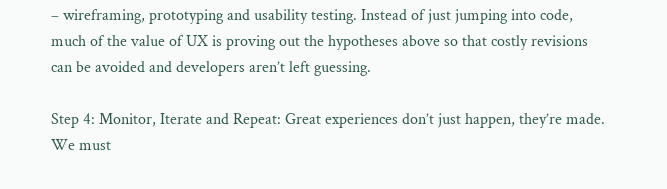– wireframing, prototyping and usability testing. Instead of just jumping into code, much of the value of UX is proving out the hypotheses above so that costly revisions can be avoided and developers aren’t left guessing.

Step 4: Monitor, Iterate and Repeat: Great experiences don’t just happen, they’re made. We must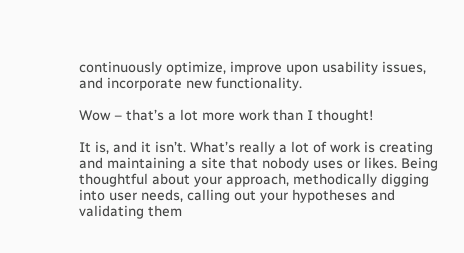continuously optimize, improve upon usability issues, and incorporate new functionality.

Wow – that’s a lot more work than I thought!

It is, and it isn’t. What’s really a lot of work is creating and maintaining a site that nobody uses or likes. Being thoughtful about your approach, methodically digging into user needs, calling out your hypotheses and validating them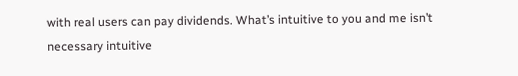with real users can pay dividends. What’s intuitive to you and me isn’t necessary intuitive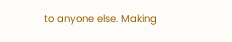to anyone else. Making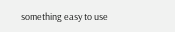something easy to use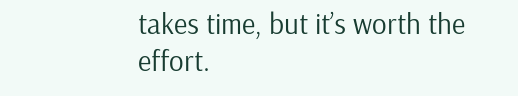takes time, but it’s worth the effort.